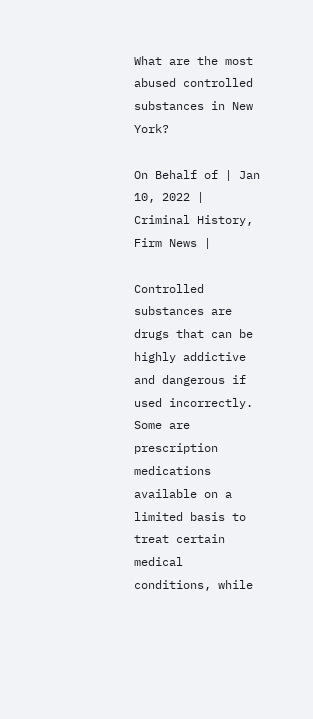What are the most abused controlled substances in New York?

On Behalf of | Jan 10, 2022 | Criminal History, Firm News |

Controlled substances are drugs that can be highly addictive and dangerous if used incorrectly. Some are prescription medications available on a limited basis to treat certain medical conditions, while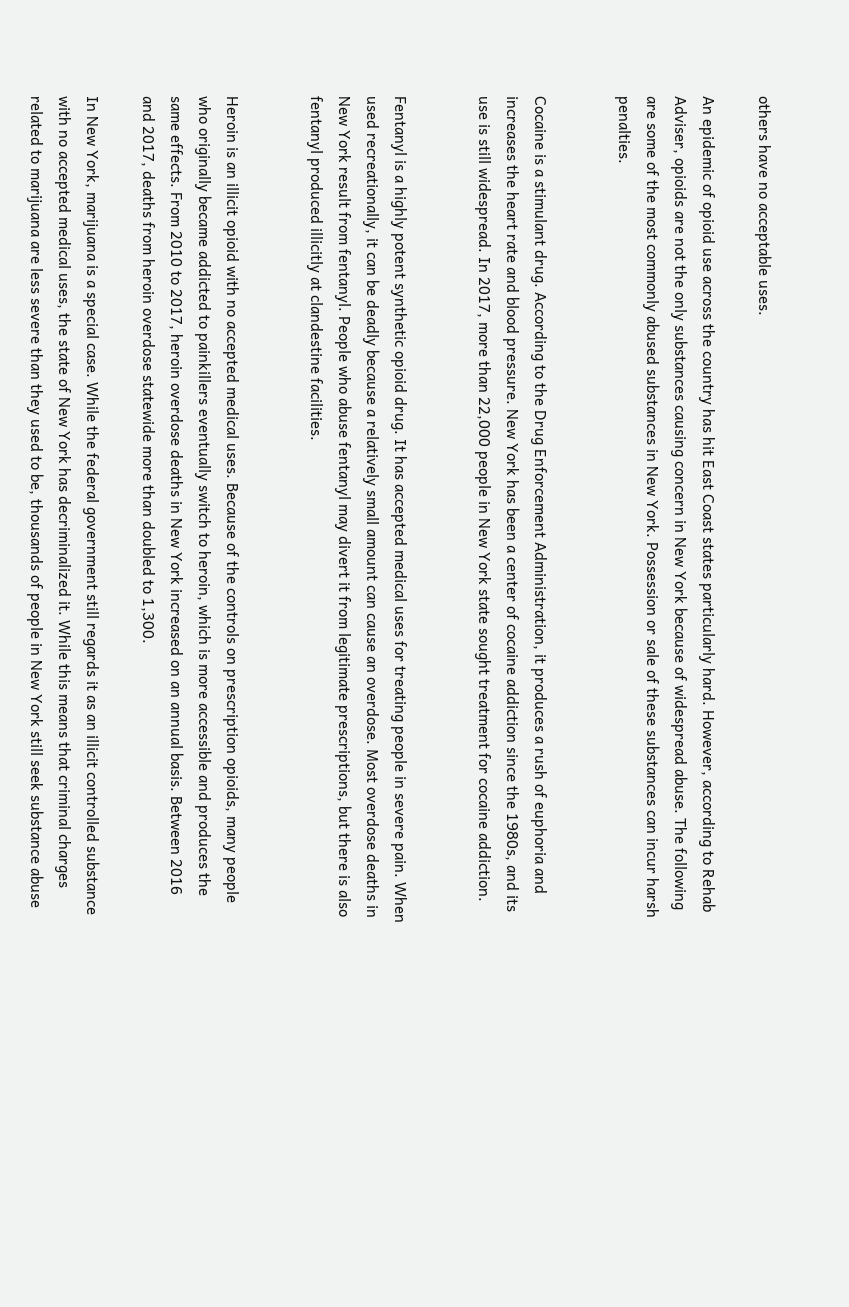others have no acceptable uses.

An epidemic of opioid use across the country has hit East Coast states particularly hard. However, according to Rehab Adviser, opioids are not the only substances causing concern in New York because of widespread abuse. The following are some of the most commonly abused substances in New York. Possession or sale of these substances can incur harsh penalties.


Cocaine is a stimulant drug. According to the Drug Enforcement Administration, it produces a rush of euphoria and increases the heart rate and blood pressure. New York has been a center of cocaine addiction since the 1980s, and its use is still widespread. In 2017, more than 22,000 people in New York state sought treatment for cocaine addiction.


Fentanyl is a highly potent synthetic opioid drug. It has accepted medical uses for treating people in severe pain. When used recreationally, it can be deadly because a relatively small amount can cause an overdose. Most overdose deaths in New York result from fentanyl. People who abuse fentanyl may divert it from legitimate prescriptions, but there is also fentanyl produced illicitly at clandestine facilities.


Heroin is an illicit opioid with no accepted medical uses. Because of the controls on prescription opioids, many people who originally became addicted to painkillers eventually switch to heroin, which is more accessible and produces the same effects. From 2010 to 2017, heroin overdose deaths in New York increased on an annual basis. Between 2016 and 2017, deaths from heroin overdose statewide more than doubled to 1,300.

In New York, marijuana is a special case. While the federal government still regards it as an illicit controlled substance with no accepted medical uses, the state of New York has decriminalized it. While this means that criminal charges related to marijuana are less severe than they used to be, thousands of people in New York still seek substance abuse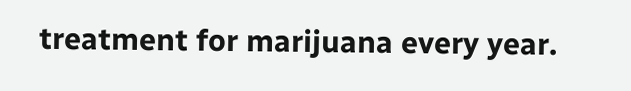treatment for marijuana every year.